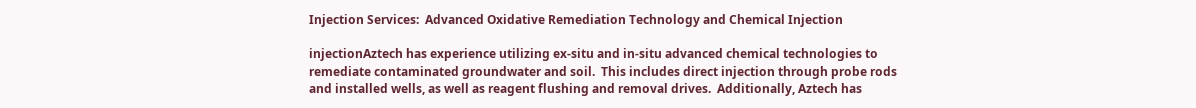Injection Services:  Advanced Oxidative Remediation Technology and Chemical Injection

injectionAztech has experience utilizing ex-situ and in-situ advanced chemical technologies to remediate contaminated groundwater and soil.  This includes direct injection through probe rods and installed wells, as well as reagent flushing and removal drives.  Additionally, Aztech has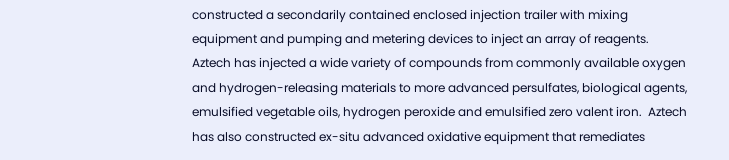constructed a secondarily contained enclosed injection trailer with mixing equipment and pumping and metering devices to inject an array of reagents.  Aztech has injected a wide variety of compounds from commonly available oxygen and hydrogen-releasing materials to more advanced persulfates, biological agents, emulsified vegetable oils, hydrogen peroxide and emulsified zero valent iron.  Aztech has also constructed ex-situ advanced oxidative equipment that remediates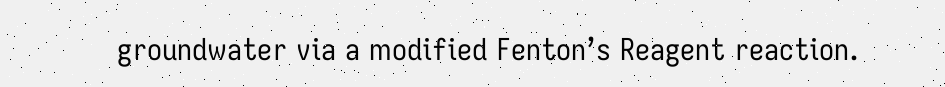groundwater via a modified Fenton’s Reagent reaction.